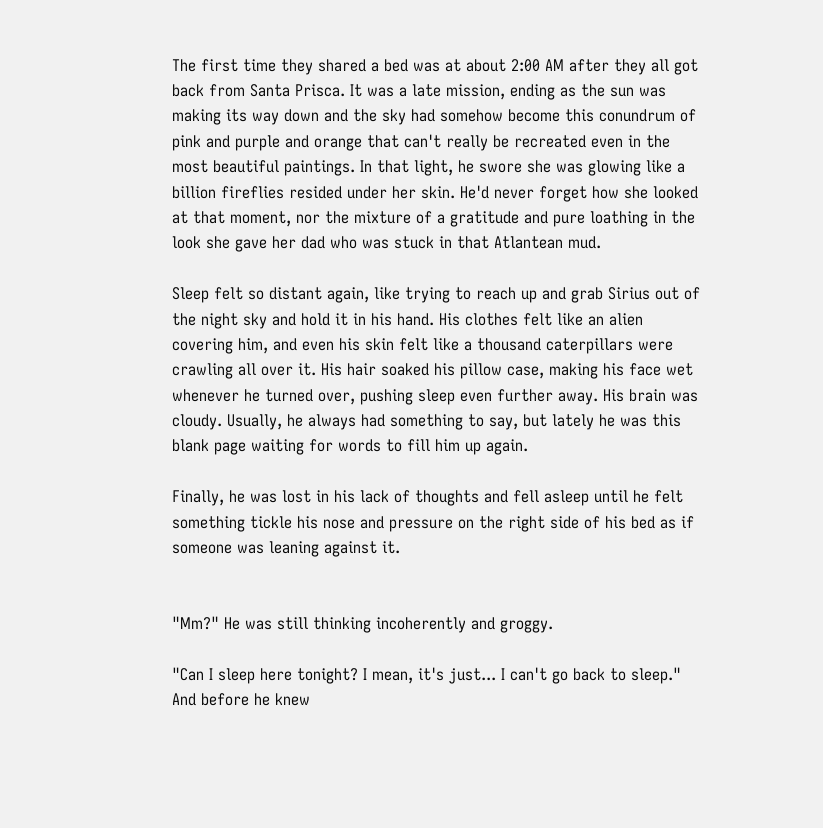The first time they shared a bed was at about 2:00 AM after they all got back from Santa Prisca. It was a late mission, ending as the sun was making its way down and the sky had somehow become this conundrum of pink and purple and orange that can't really be recreated even in the most beautiful paintings. In that light, he swore she was glowing like a billion fireflies resided under her skin. He'd never forget how she looked at that moment, nor the mixture of a gratitude and pure loathing in the look she gave her dad who was stuck in that Atlantean mud.

Sleep felt so distant again, like trying to reach up and grab Sirius out of the night sky and hold it in his hand. His clothes felt like an alien covering him, and even his skin felt like a thousand caterpillars were crawling all over it. His hair soaked his pillow case, making his face wet whenever he turned over, pushing sleep even further away. His brain was cloudy. Usually, he always had something to say, but lately he was this blank page waiting for words to fill him up again.

Finally, he was lost in his lack of thoughts and fell asleep until he felt something tickle his nose and pressure on the right side of his bed as if someone was leaning against it.


"Mm?" He was still thinking incoherently and groggy.

"Can I sleep here tonight? I mean, it's just... I can't go back to sleep." And before he knew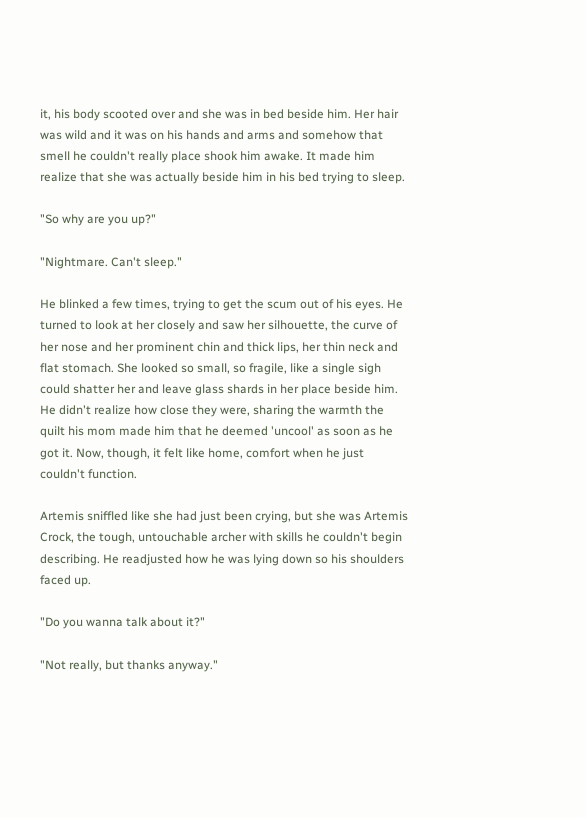it, his body scooted over and she was in bed beside him. Her hair was wild and it was on his hands and arms and somehow that smell he couldn't really place shook him awake. It made him realize that she was actually beside him in his bed trying to sleep.

"So why are you up?"

"Nightmare. Can't sleep."

He blinked a few times, trying to get the scum out of his eyes. He turned to look at her closely and saw her silhouette, the curve of her nose and her prominent chin and thick lips, her thin neck and flat stomach. She looked so small, so fragile, like a single sigh could shatter her and leave glass shards in her place beside him. He didn't realize how close they were, sharing the warmth the quilt his mom made him that he deemed 'uncool' as soon as he got it. Now, though, it felt like home, comfort when he just couldn't function.

Artemis sniffled like she had just been crying, but she was Artemis Crock, the tough, untouchable archer with skills he couldn't begin describing. He readjusted how he was lying down so his shoulders faced up.

"Do you wanna talk about it?"

"Not really, but thanks anyway."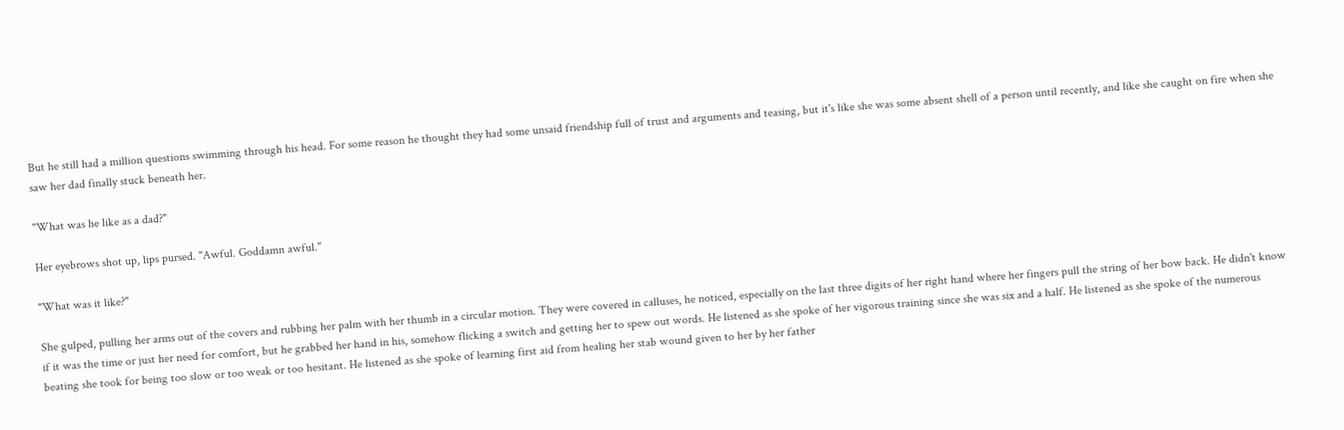But he still had a million questions swimming through his head. For some reason he thought they had some unsaid friendship full of trust and arguments and teasing, but it's like she was some absent shell of a person until recently, and like she caught on fire when she saw her dad finally stuck beneath her.

"What was he like as a dad?"

Her eyebrows shot up, lips pursed. "Awful. Goddamn awful."

"What was it like?"

She gulped, pulling her arms out of the covers and rubbing her palm with her thumb in a circular motion. They were covered in calluses, he noticed, especially on the last three digits of her right hand where her fingers pull the string of her bow back. He didn't know if it was the time or just her need for comfort, but he grabbed her hand in his, somehow flicking a switch and getting her to spew out words. He listened as she spoke of her vigorous training since she was six and a half. He listened as she spoke of the numerous beating she took for being too slow or too weak or too hesitant. He listened as she spoke of learning first aid from healing her stab wound given to her by her father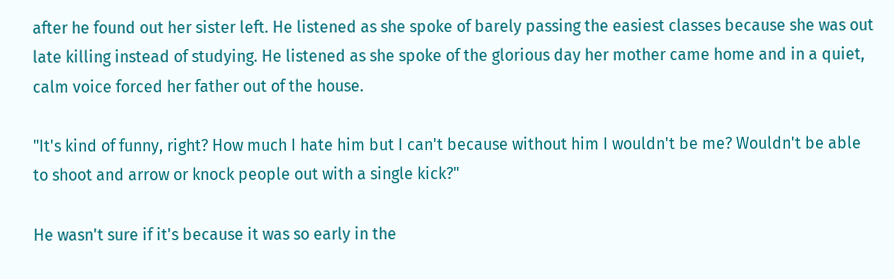after he found out her sister left. He listened as she spoke of barely passing the easiest classes because she was out late killing instead of studying. He listened as she spoke of the glorious day her mother came home and in a quiet, calm voice forced her father out of the house.

"It's kind of funny, right? How much I hate him but I can't because without him I wouldn't be me? Wouldn't be able to shoot and arrow or knock people out with a single kick?"

He wasn't sure if it's because it was so early in the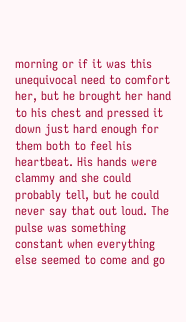morning or if it was this unequivocal need to comfort her, but he brought her hand to his chest and pressed it down just hard enough for them both to feel his heartbeat. His hands were clammy and she could probably tell, but he could never say that out loud. The pulse was something constant when everything else seemed to come and go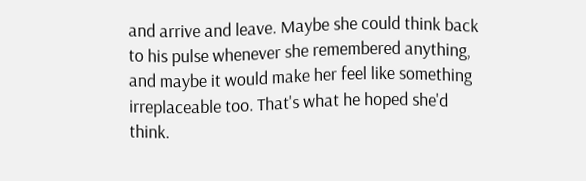and arrive and leave. Maybe she could think back to his pulse whenever she remembered anything, and maybe it would make her feel like something irreplaceable too. That's what he hoped she'd think.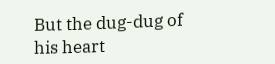But the dug-dug of his heart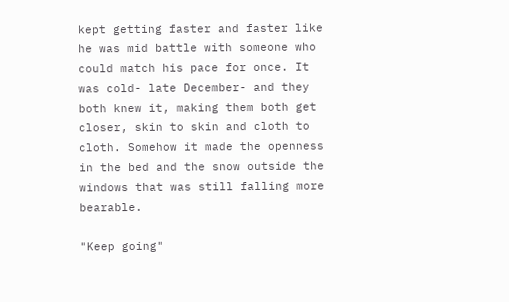kept getting faster and faster like he was mid battle with someone who could match his pace for once. It was cold- late December- and they both knew it, making them both get closer, skin to skin and cloth to cloth. Somehow it made the openness in the bed and the snow outside the windows that was still falling more bearable.

"Keep going"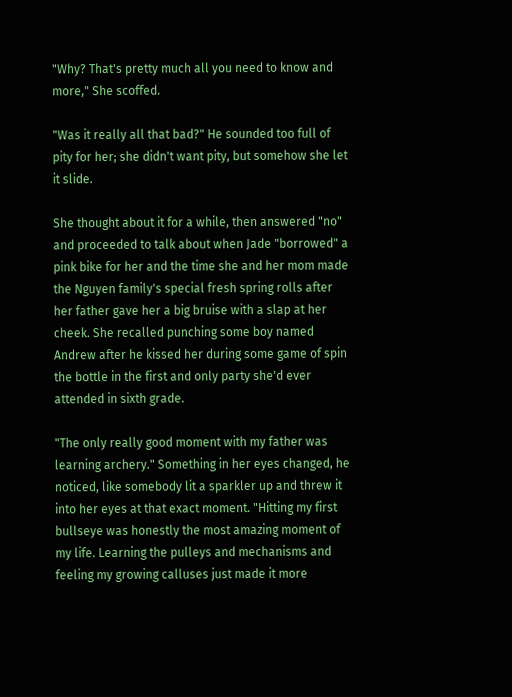"Why? That's pretty much all you need to know and more," She scoffed.

"Was it really all that bad?" He sounded too full of pity for her; she didn't want pity, but somehow she let it slide.

She thought about it for a while, then answered "no" and proceeded to talk about when Jade "borrowed" a pink bike for her and the time she and her mom made the Nguyen family's special fresh spring rolls after her father gave her a big bruise with a slap at her cheek. She recalled punching some boy named Andrew after he kissed her during some game of spin the bottle in the first and only party she'd ever attended in sixth grade.

"The only really good moment with my father was learning archery." Something in her eyes changed, he noticed, like somebody lit a sparkler up and threw it into her eyes at that exact moment. "Hitting my first bullseye was honestly the most amazing moment of my life. Learning the pulleys and mechanisms and feeling my growing calluses just made it more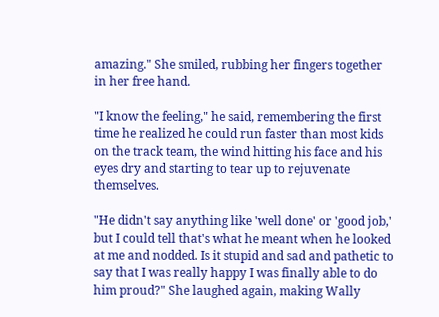amazing." She smiled, rubbing her fingers together in her free hand.

"I know the feeling," he said, remembering the first time he realized he could run faster than most kids on the track team, the wind hitting his face and his eyes dry and starting to tear up to rejuvenate themselves.

"He didn't say anything like 'well done' or 'good job,' but I could tell that's what he meant when he looked at me and nodded. Is it stupid and sad and pathetic to say that I was really happy I was finally able to do him proud?" She laughed again, making Wally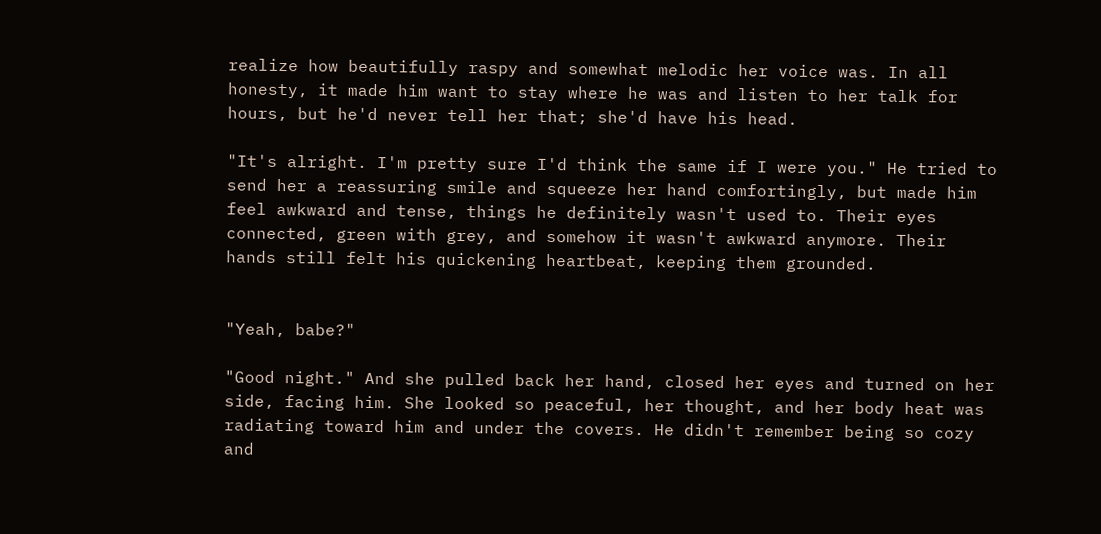realize how beautifully raspy and somewhat melodic her voice was. In all honesty, it made him want to stay where he was and listen to her talk for hours, but he'd never tell her that; she'd have his head.

"It's alright. I'm pretty sure I'd think the same if I were you." He tried to send her a reassuring smile and squeeze her hand comfortingly, but made him feel awkward and tense, things he definitely wasn't used to. Their eyes connected, green with grey, and somehow it wasn't awkward anymore. Their hands still felt his quickening heartbeat, keeping them grounded.


"Yeah, babe?"

"Good night." And she pulled back her hand, closed her eyes and turned on her side, facing him. She looked so peaceful, her thought, and her body heat was radiating toward him and under the covers. He didn't remember being so cozy and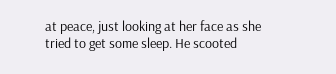at peace, just looking at her face as she tried to get some sleep. He scooted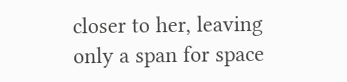closer to her, leaving only a span for space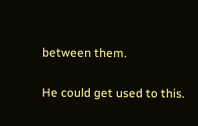between them.

He could get used to this.